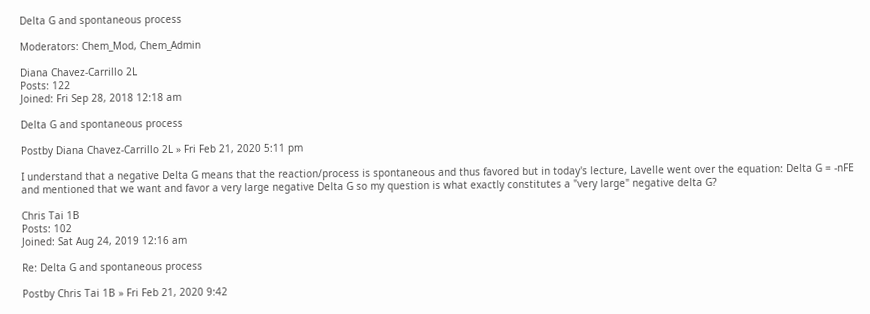Delta G and spontaneous process

Moderators: Chem_Mod, Chem_Admin

Diana Chavez-Carrillo 2L
Posts: 122
Joined: Fri Sep 28, 2018 12:18 am

Delta G and spontaneous process

Postby Diana Chavez-Carrillo 2L » Fri Feb 21, 2020 5:11 pm

I understand that a negative Delta G means that the reaction/process is spontaneous and thus favored but in today's lecture, Lavelle went over the equation: Delta G = -nFE and mentioned that we want and favor a very large negative Delta G so my question is what exactly constitutes a "very large" negative delta G?

Chris Tai 1B
Posts: 102
Joined: Sat Aug 24, 2019 12:16 am

Re: Delta G and spontaneous process

Postby Chris Tai 1B » Fri Feb 21, 2020 9:42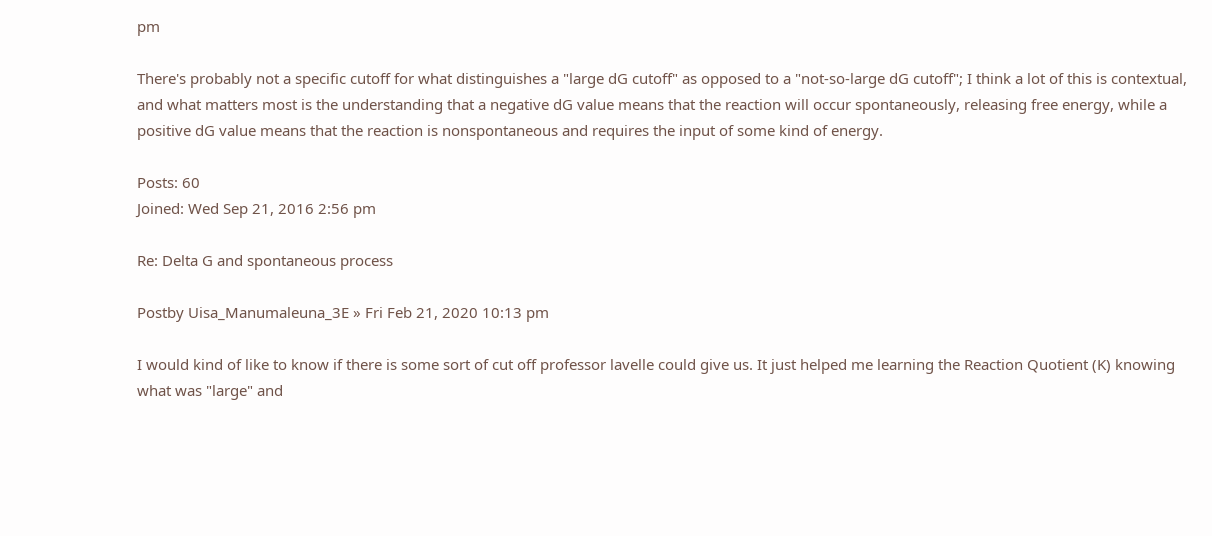pm

There's probably not a specific cutoff for what distinguishes a "large dG cutoff" as opposed to a "not-so-large dG cutoff"; I think a lot of this is contextual, and what matters most is the understanding that a negative dG value means that the reaction will occur spontaneously, releasing free energy, while a positive dG value means that the reaction is nonspontaneous and requires the input of some kind of energy.

Posts: 60
Joined: Wed Sep 21, 2016 2:56 pm

Re: Delta G and spontaneous process

Postby Uisa_Manumaleuna_3E » Fri Feb 21, 2020 10:13 pm

I would kind of like to know if there is some sort of cut off professor lavelle could give us. It just helped me learning the Reaction Quotient (K) knowing what was "large" and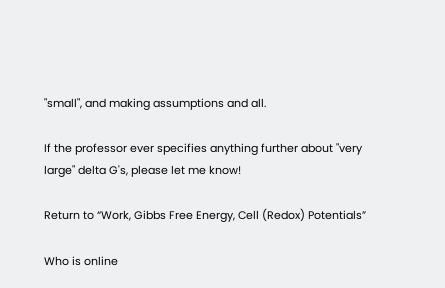"small", and making assumptions and all.

If the professor ever specifies anything further about "very large" delta G's, please let me know!

Return to “Work, Gibbs Free Energy, Cell (Redox) Potentials”

Who is online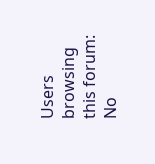Users browsing this forum: No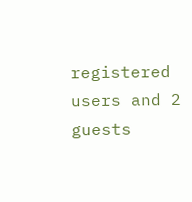registered users and 2 guests